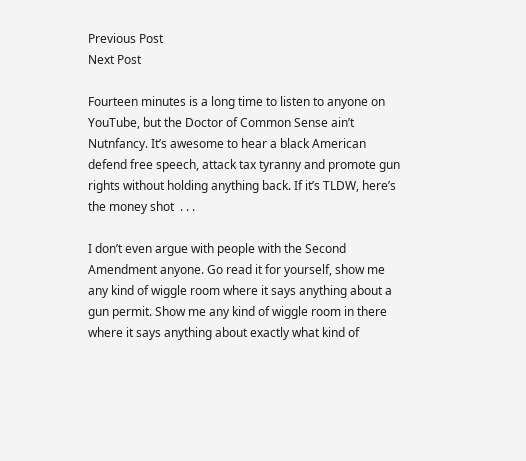Previous Post
Next Post

Fourteen minutes is a long time to listen to anyone on YouTube, but the Doctor of Common Sense ain’t Nutnfancy. It’s awesome to hear a black American defend free speech, attack tax tyranny and promote gun rights without holding anything back. If it’s TLDW, here’s the money shot  . . .

I don’t even argue with people with the Second Amendment anyone. Go read it for yourself, show me any kind of wiggle room where it says anything about a gun permit. Show me any kind of wiggle room in there where it says anything about exactly what kind of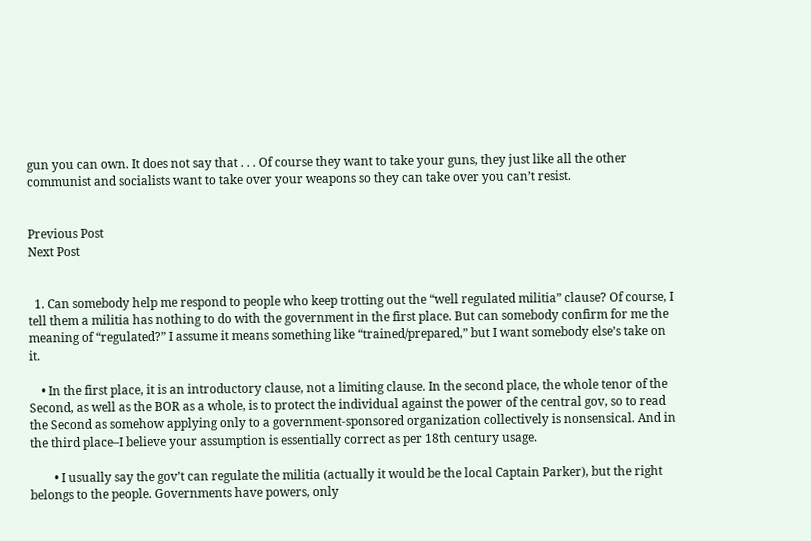gun you can own. It does not say that . . . Of course they want to take your guns, they just like all the other communist and socialists want to take over your weapons so they can take over you can’t resist.


Previous Post
Next Post


  1. Can somebody help me respond to people who keep trotting out the “well regulated militia” clause? Of course, I tell them a militia has nothing to do with the government in the first place. But can somebody confirm for me the meaning of “regulated?” I assume it means something like “trained/prepared,” but I want somebody else’s take on it.

    • In the first place, it is an introductory clause, not a limiting clause. In the second place, the whole tenor of the Second, as well as the BOR as a whole, is to protect the individual against the power of the central gov, so to read the Second as somehow applying only to a government-sponsored organization collectively is nonsensical. And in the third place–I believe your assumption is essentially correct as per 18th century usage.

        • I usually say the gov’t can regulate the militia (actually it would be the local Captain Parker), but the right belongs to the people. Governments have powers, only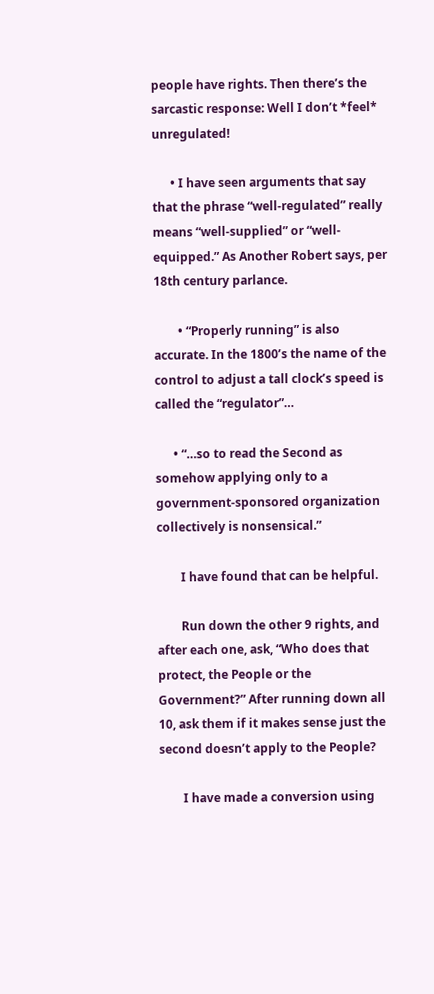people have rights. Then there’s the sarcastic response: Well I don’t *feel* unregulated!

      • I have seen arguments that say that the phrase “well-regulated” really means “well-supplied” or “well-equipped.” As Another Robert says, per 18th century parlance.

        • “Properly running” is also accurate. In the 1800’s the name of the control to adjust a tall clock’s speed is called the “regulator”…

      • “…so to read the Second as somehow applying only to a government-sponsored organization collectively is nonsensical.”

        I have found that can be helpful.

        Run down the other 9 rights, and after each one, ask, “Who does that protect, the People or the Government?” After running down all 10, ask them if it makes sense just the second doesn’t apply to the People?

        I have made a conversion using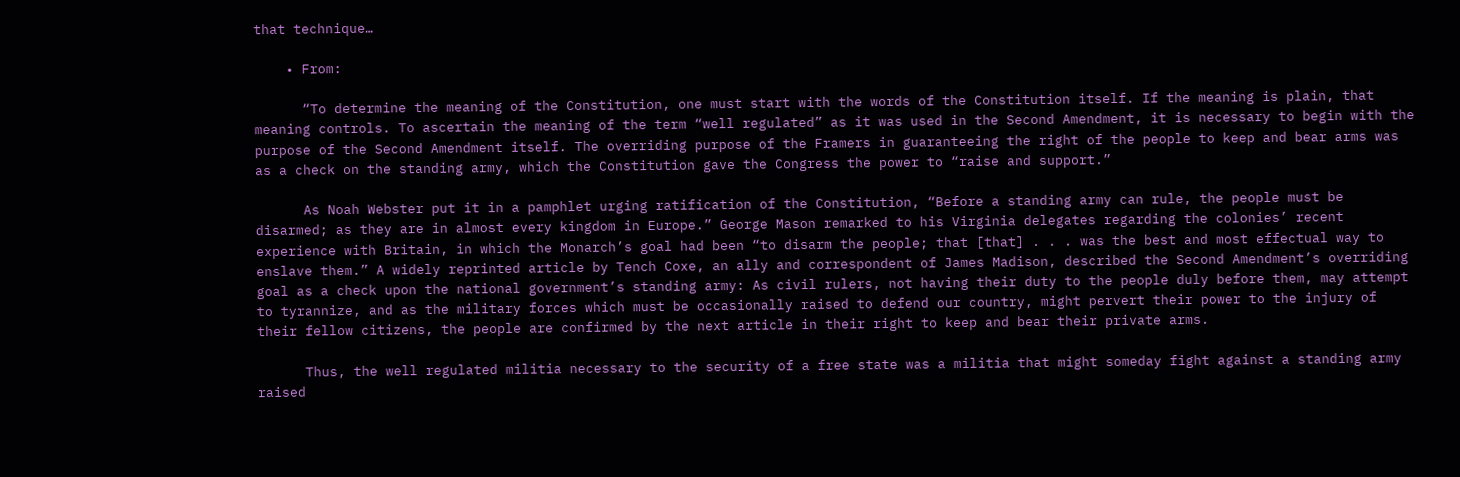that technique…

    • From:

      “To determine the meaning of the Constitution, one must start with the words of the Constitution itself. If the meaning is plain, that meaning controls. To ascertain the meaning of the term “well regulated” as it was used in the Second Amendment, it is necessary to begin with the purpose of the Second Amendment itself. The overriding purpose of the Framers in guaranteeing the right of the people to keep and bear arms was as a check on the standing army, which the Constitution gave the Congress the power to “raise and support.”

      As Noah Webster put it in a pamphlet urging ratification of the Constitution, “Before a standing army can rule, the people must be disarmed; as they are in almost every kingdom in Europe.” George Mason remarked to his Virginia delegates regarding the colonies’ recent experience with Britain, in which the Monarch’s goal had been “to disarm the people; that [that] . . . was the best and most effectual way to enslave them.” A widely reprinted article by Tench Coxe, an ally and correspondent of James Madison, described the Second Amendment’s overriding goal as a check upon the national government’s standing army: As civil rulers, not having their duty to the people duly before them, may attempt to tyrannize, and as the military forces which must be occasionally raised to defend our country, might pervert their power to the injury of their fellow citizens, the people are confirmed by the next article in their right to keep and bear their private arms.

      Thus, the well regulated militia necessary to the security of a free state was a militia that might someday fight against a standing army raised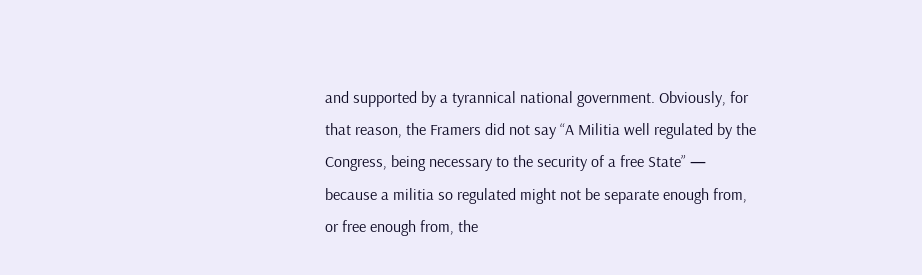and supported by a tyrannical national government. Obviously, for that reason, the Framers did not say “A Militia well regulated by the Congress, being necessary to the security of a free State” — because a militia so regulated might not be separate enough from, or free enough from, the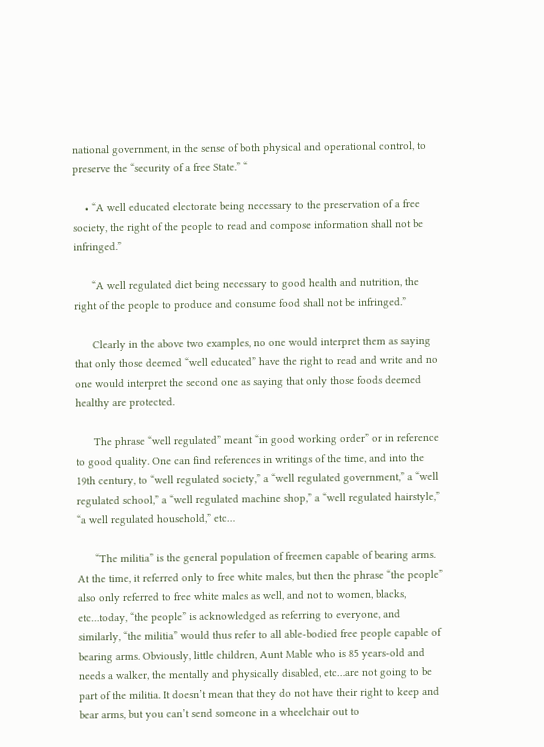national government, in the sense of both physical and operational control, to preserve the “security of a free State.” “

    • “A well educated electorate being necessary to the preservation of a free society, the right of the people to read and compose information shall not be infringed.”

      “A well regulated diet being necessary to good health and nutrition, the right of the people to produce and consume food shall not be infringed.”

      Clearly in the above two examples, no one would interpret them as saying that only those deemed “well educated” have the right to read and write and no one would interpret the second one as saying that only those foods deemed healthy are protected.

      The phrase “well regulated” meant “in good working order” or in reference to good quality. One can find references in writings of the time, and into the 19th century, to “well regulated society,” a “well regulated government,” a “well regulated school,” a “well regulated machine shop,” a “well regulated hairstyle,” “a well regulated household,” etc…

      “The militia” is the general population of freemen capable of bearing arms. At the time, it referred only to free white males, but then the phrase “the people” also only referred to free white males as well, and not to women, blacks, etc…today, “the people” is acknowledged as referring to everyone, and similarly, “the militia” would thus refer to all able-bodied free people capable of bearing arms. Obviously, little children, Aunt Mable who is 85 years-old and needs a walker, the mentally and physically disabled, etc…are not going to be part of the militia. It doesn’t mean that they do not have their right to keep and bear arms, but you can’t send someone in a wheelchair out to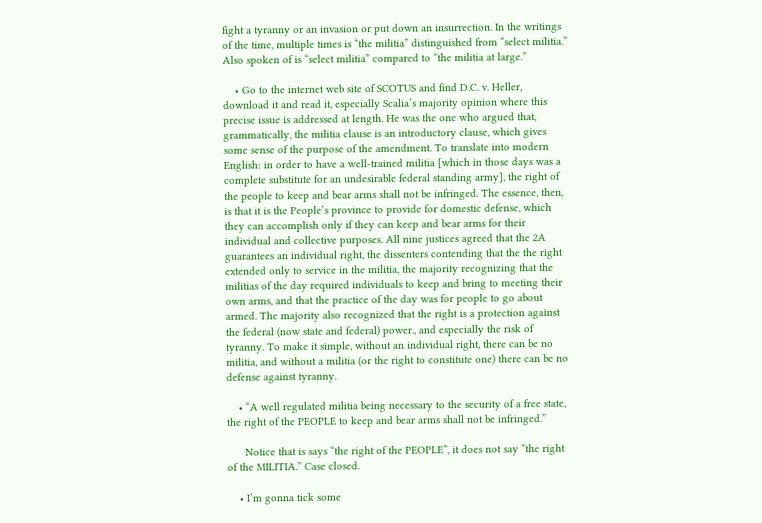fight a tyranny or an invasion or put down an insurrection. In the writings of the time, multiple times is “the militia” distinguished from “select militia.” Also spoken of is “select militia” compared to “the militia at large.”

    • Go to the internet web site of SCOTUS and find D.C. v. Heller, download it and read it, especially Scalia’s majority opinion where this precise issue is addressed at length. He was the one who argued that, grammatically, the militia clause is an introductory clause, which gives some sense of the purpose of the amendment. To translate into modern English: in order to have a well-trained militia [which in those days was a complete substitute for an undesirable federal standing army], the right of the people to keep and bear arms shall not be infringed. The essence, then, is that it is the People’s province to provide for domestic defense, which they can accomplish only if they can keep and bear arms for their individual and collective purposes. All nine justices agreed that the 2A guarantees an individual right, the dissenters contending that the the right extended only to service in the militia, the majority recognizing that the militias of the day required individuals to keep and bring to meeting their own arms, and that the practice of the day was for people to go about armed. The majority also recognized that the right is a protection against the federal (now state and federal) power., and especially the risk of tyranny. To make it simple, without an individual right, there can be no militia, and without a militia (or the right to constitute one) there can be no defense against tyranny.

    • “A well regulated militia being necessary to the security of a free state, the right of the PEOPLE to keep and bear arms shall not be infringed.”

      Notice that is says “the right of the PEOPLE”, it does not say “the right of the MILITIA.” Case closed.

    • I’m gonna tick some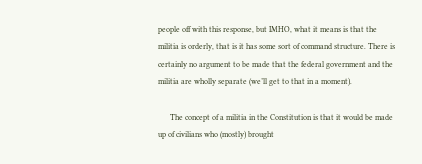people off with this response, but IMHO, what it means is that the militia is orderly, that is it has some sort of command structure. There is certainly no argument to be made that the federal government and the militia are wholly separate (we’ll get to that in a moment).

      The concept of a militia in the Constitution is that it would be made up of civilians who (mostly) brought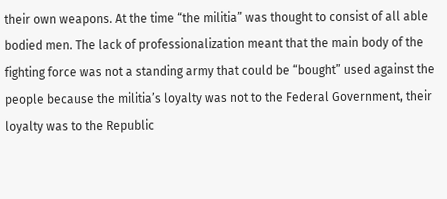their own weapons. At the time “the militia” was thought to consist of all able bodied men. The lack of professionalization meant that the main body of the fighting force was not a standing army that could be “bought” used against the people because the militia’s loyalty was not to the Federal Government, their loyalty was to the Republic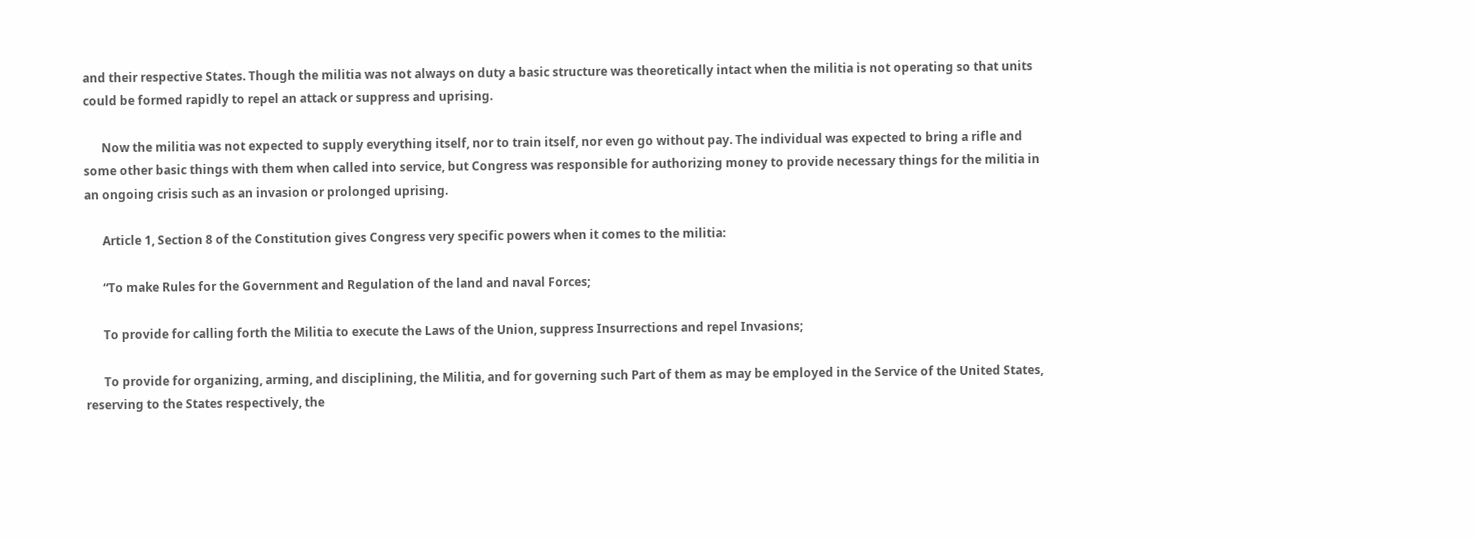and their respective States. Though the militia was not always on duty a basic structure was theoretically intact when the militia is not operating so that units could be formed rapidly to repel an attack or suppress and uprising.

      Now the militia was not expected to supply everything itself, nor to train itself, nor even go without pay. The individual was expected to bring a rifle and some other basic things with them when called into service, but Congress was responsible for authorizing money to provide necessary things for the militia in an ongoing crisis such as an invasion or prolonged uprising.

      Article 1, Section 8 of the Constitution gives Congress very specific powers when it comes to the militia:

      “To make Rules for the Government and Regulation of the land and naval Forces;

      To provide for calling forth the Militia to execute the Laws of the Union, suppress Insurrections and repel Invasions;

      To provide for organizing, arming, and disciplining, the Militia, and for governing such Part of them as may be employed in the Service of the United States, reserving to the States respectively, the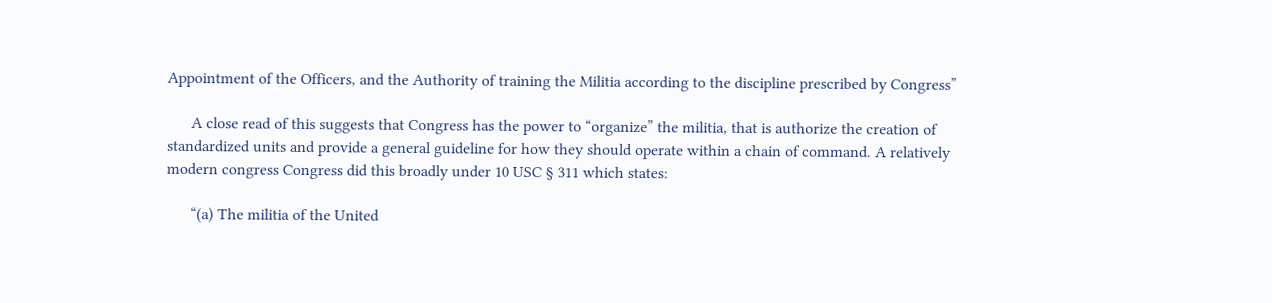Appointment of the Officers, and the Authority of training the Militia according to the discipline prescribed by Congress”

      A close read of this suggests that Congress has the power to “organize” the militia, that is authorize the creation of standardized units and provide a general guideline for how they should operate within a chain of command. A relatively modern congress Congress did this broadly under 10 USC § 311 which states:

      “(a) The militia of the United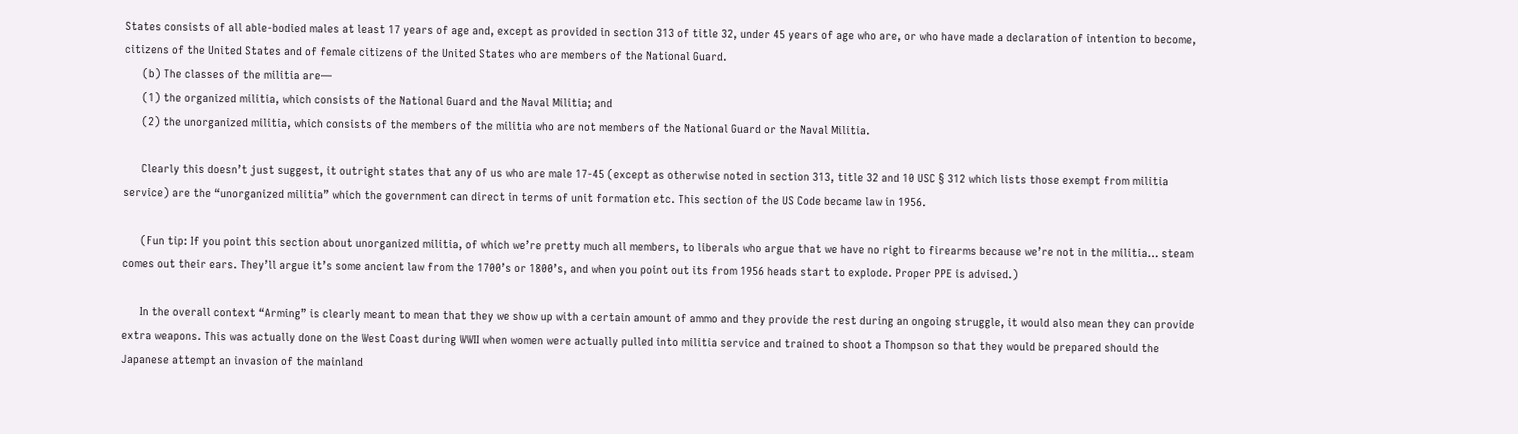States consists of all able-bodied males at least 17 years of age and, except as provided in section 313 of title 32, under 45 years of age who are, or who have made a declaration of intention to become, citizens of the United States and of female citizens of the United States who are members of the National Guard.
      (b) The classes of the militia are—
      (1) the organized militia, which consists of the National Guard and the Naval Militia; and
      (2) the unorganized militia, which consists of the members of the militia who are not members of the National Guard or the Naval Militia.

      Clearly this doesn’t just suggest, it outright states that any of us who are male 17-45 (except as otherwise noted in section 313, title 32 and 10 USC § 312 which lists those exempt from militia service) are the “unorganized militia” which the government can direct in terms of unit formation etc. This section of the US Code became law in 1956.

      (Fun tip: If you point this section about unorganized militia, of which we’re pretty much all members, to liberals who argue that we have no right to firearms because we’re not in the militia… steam comes out their ears. They’ll argue it’s some ancient law from the 1700’s or 1800’s, and when you point out its from 1956 heads start to explode. Proper PPE is advised.)

      In the overall context “Arming” is clearly meant to mean that they we show up with a certain amount of ammo and they provide the rest during an ongoing struggle, it would also mean they can provide extra weapons. This was actually done on the West Coast during WWII when women were actually pulled into militia service and trained to shoot a Thompson so that they would be prepared should the Japanese attempt an invasion of the mainland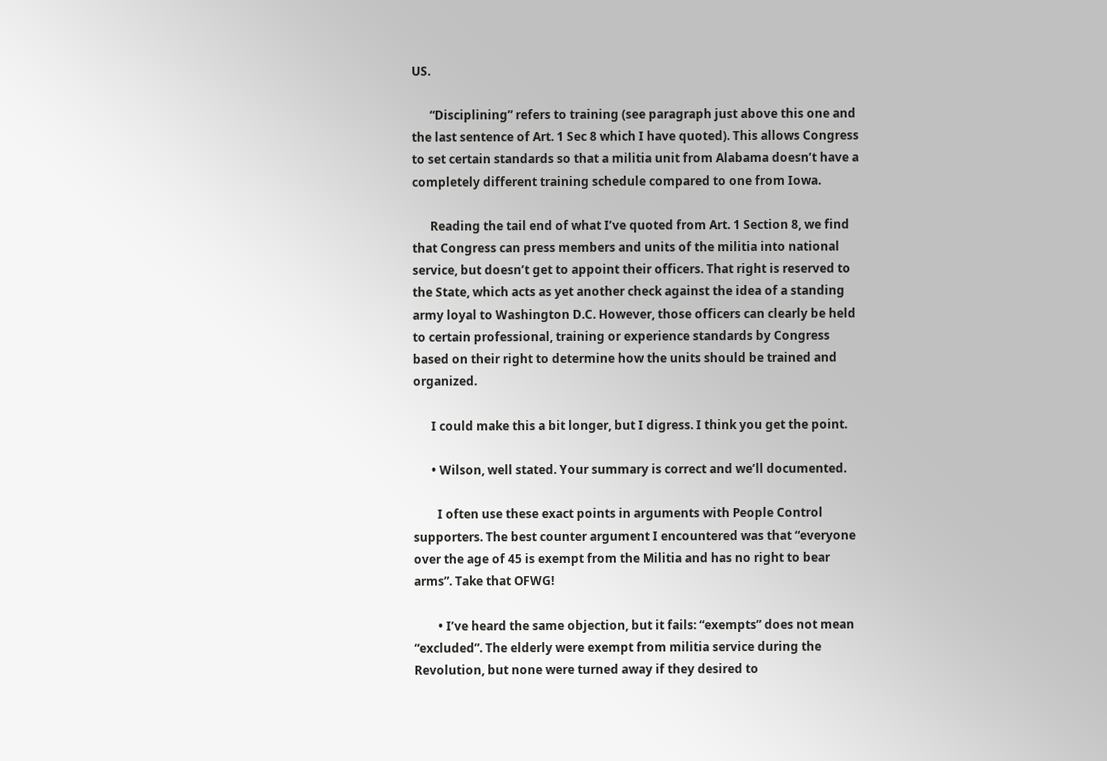US.

      “Disciplining” refers to training (see paragraph just above this one and the last sentence of Art. 1 Sec 8 which I have quoted). This allows Congress to set certain standards so that a militia unit from Alabama doesn’t have a completely different training schedule compared to one from Iowa.

      Reading the tail end of what I’ve quoted from Art. 1 Section 8, we find that Congress can press members and units of the militia into national service, but doesn’t get to appoint their officers. That right is reserved to the State, which acts as yet another check against the idea of a standing army loyal to Washington D.C. However, those officers can clearly be held to certain professional, training or experience standards by Congress based on their right to determine how the units should be trained and organized.

      I could make this a bit longer, but I digress. I think you get the point.

      • Wilson, well stated. Your summary is correct and we’ll documented.

        I often use these exact points in arguments with People Control supporters. The best counter argument I encountered was that “everyone over the age of 45 is exempt from the Militia and has no right to bear arms”. Take that OFWG!

        • I’ve heard the same objection, but it fails: “exempts” does not mean “excluded”. The elderly were exempt from militia service during the Revolution, but none were turned away if they desired to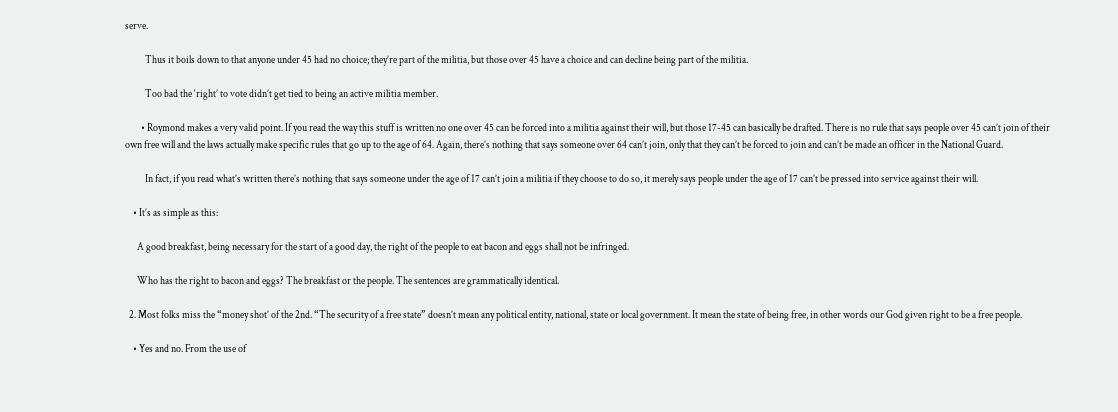serve.

          Thus it boils down to that anyone under 45 had no choice; they’re part of the militia, but those over 45 have a choice and can decline being part of the militia.

          Too bad the ‘right’ to vote didn’t get tied to being an active militia member.

        • Roymond makes a very valid point. If you read the way this stuff is written no one over 45 can be forced into a militia against their will, but those 17-45 can basically be drafted. There is no rule that says people over 45 can’t join of their own free will and the laws actually make specific rules that go up to the age of 64. Again, there’s nothing that says someone over 64 can’t join, only that they can’t be forced to join and can’t be made an officer in the National Guard.

          In fact, if you read what’s written there’s nothing that says someone under the age of 17 can’t join a militia if they choose to do so, it merely says people under the age of 17 can’t be pressed into service against their will.

    • It’s as simple as this:

      A good breakfast, being necessary for the start of a good day, the right of the people to eat bacon and eggs shall not be infringed.

      Who has the right to bacon and eggs? The breakfast or the people. The sentences are grammatically identical.

  2. Most folks miss the “money shot’ of the 2nd. “The security of a free state” doesn’t mean any political entity, national, state or local government. It mean the state of being free, in other words our God given right to be a free people.

    • Yes and no. From the use of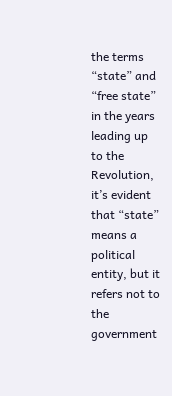the terms “state” and “free state” in the years leading up to the Revolution, it’s evident that “state” means a political entity, but it refers not to the government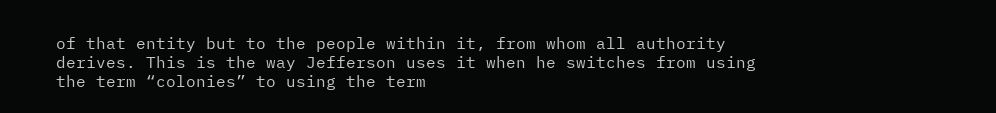of that entity but to the people within it, from whom all authority derives. This is the way Jefferson uses it when he switches from using the term “colonies” to using the term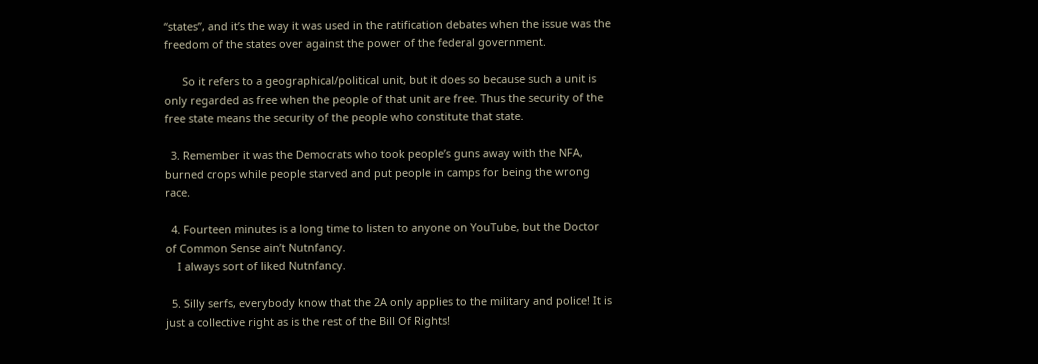“states”, and it’s the way it was used in the ratification debates when the issue was the freedom of the states over against the power of the federal government.

      So it refers to a geographical/political unit, but it does so because such a unit is only regarded as free when the people of that unit are free. Thus the security of the free state means the security of the people who constitute that state.

  3. Remember it was the Democrats who took people’s guns away with the NFA, burned crops while people starved and put people in camps for being the wrong race.

  4. Fourteen minutes is a long time to listen to anyone on YouTube, but the Doctor of Common Sense ain’t Nutnfancy.
    I always sort of liked Nutnfancy.

  5. Silly serfs, everybody know that the 2A only applies to the military and police! It is just a collective right as is the rest of the Bill Of Rights!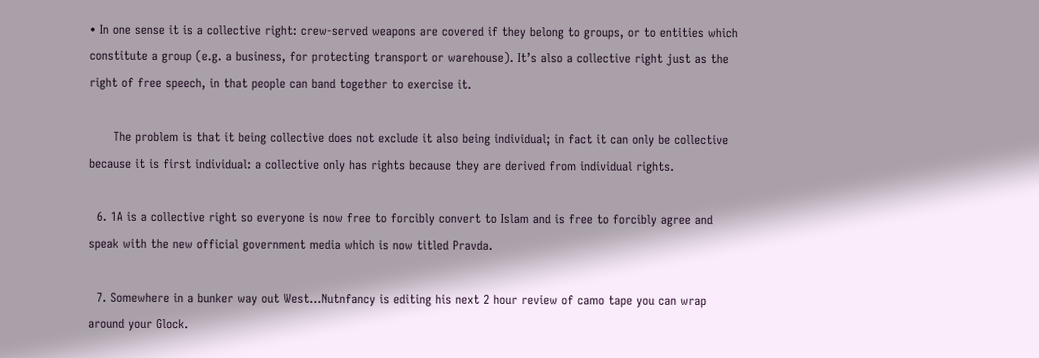• In one sense it is a collective right: crew-served weapons are covered if they belong to groups, or to entities which constitute a group (e.g. a business, for protecting transport or warehouse). It’s also a collective right just as the right of free speech, in that people can band together to exercise it.

      The problem is that it being collective does not exclude it also being individual; in fact it can only be collective because it is first individual: a collective only has rights because they are derived from individual rights.

  6. 1A is a collective right so everyone is now free to forcibly convert to Islam and is free to forcibly agree and speak with the new official government media which is now titled Pravda.

  7. Somewhere in a bunker way out West…Nutnfancy is editing his next 2 hour review of camo tape you can wrap around your Glock.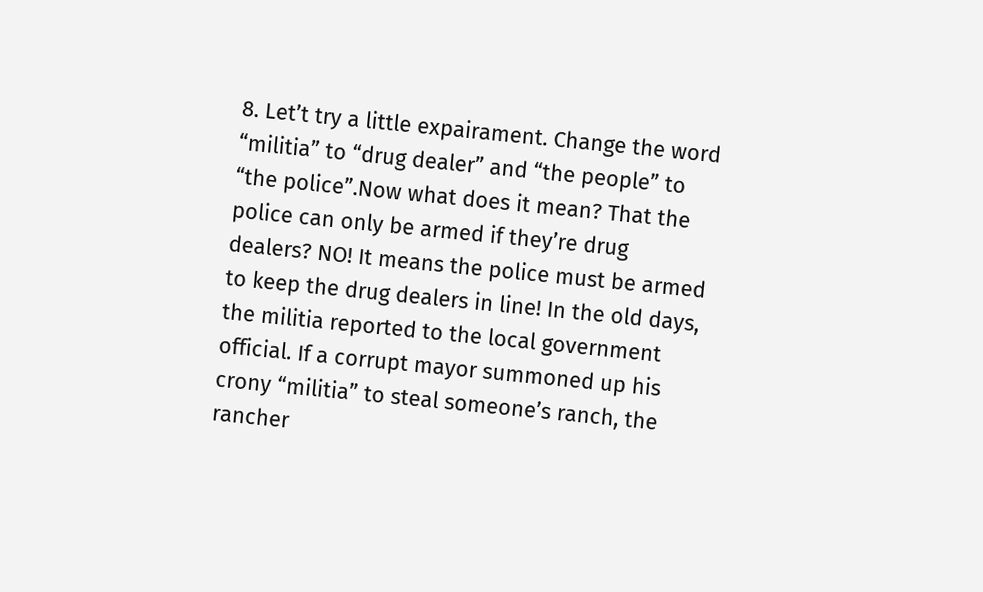8. Let’t try a little expairament. Change the word “militia” to “drug dealer” and “the people” to “the police”.Now what does it mean? That the police can only be armed if they’re drug dealers? NO! It means the police must be armed to keep the drug dealers in line! In the old days, the militia reported to the local government official. If a corrupt mayor summoned up his crony “militia” to steal someone’s ranch, the rancher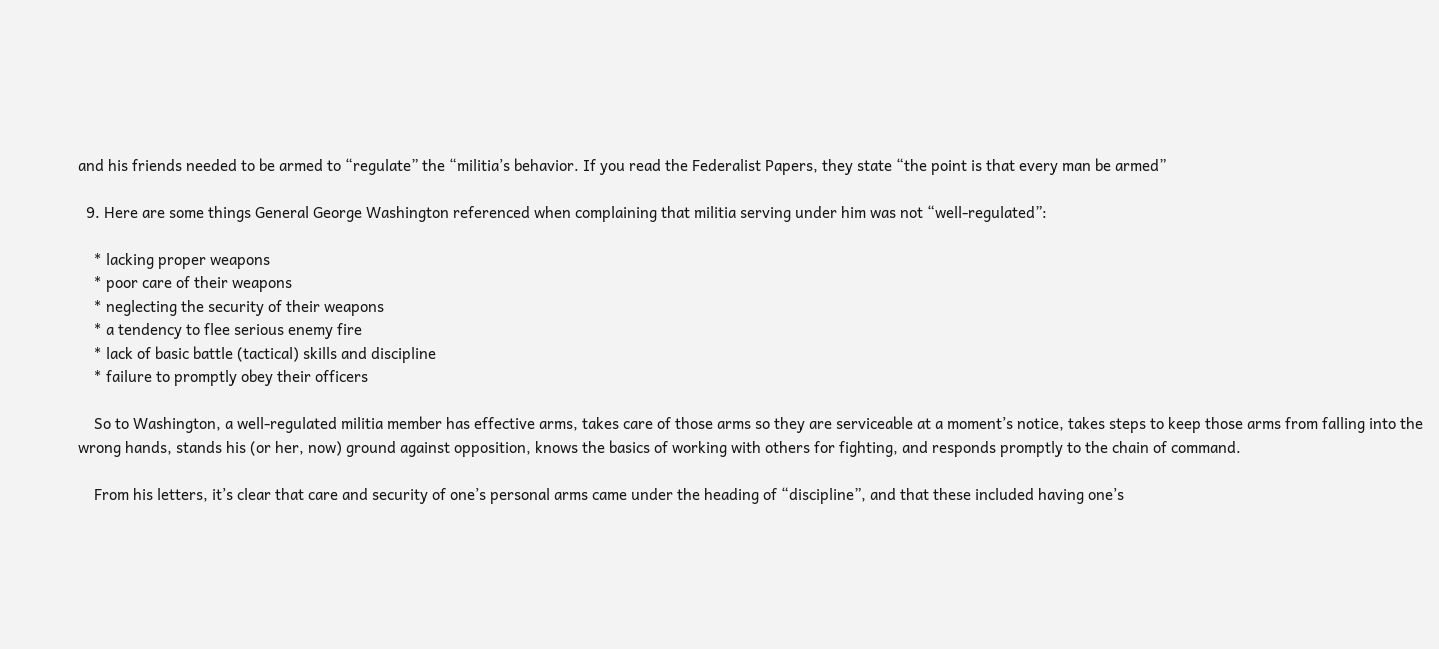and his friends needed to be armed to “regulate” the “militia’s behavior. If you read the Federalist Papers, they state “the point is that every man be armed”

  9. Here are some things General George Washington referenced when complaining that militia serving under him was not “well-regulated”:

    * lacking proper weapons
    * poor care of their weapons
    * neglecting the security of their weapons
    * a tendency to flee serious enemy fire
    * lack of basic battle (tactical) skills and discipline
    * failure to promptly obey their officers

    So to Washington, a well-regulated militia member has effective arms, takes care of those arms so they are serviceable at a moment’s notice, takes steps to keep those arms from falling into the wrong hands, stands his (or her, now) ground against opposition, knows the basics of working with others for fighting, and responds promptly to the chain of command.

    From his letters, it’s clear that care and security of one’s personal arms came under the heading of “discipline”, and that these included having one’s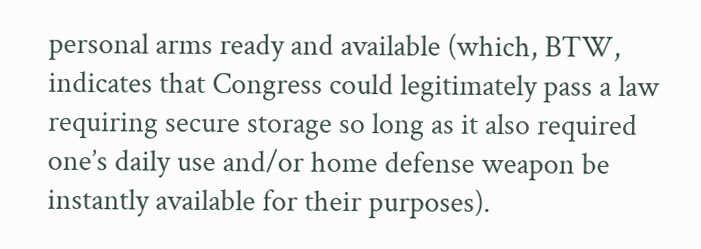personal arms ready and available (which, BTW, indicates that Congress could legitimately pass a law requiring secure storage so long as it also required one’s daily use and/or home defense weapon be instantly available for their purposes).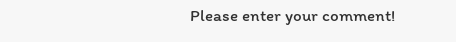Please enter your comment!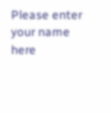Please enter your name here